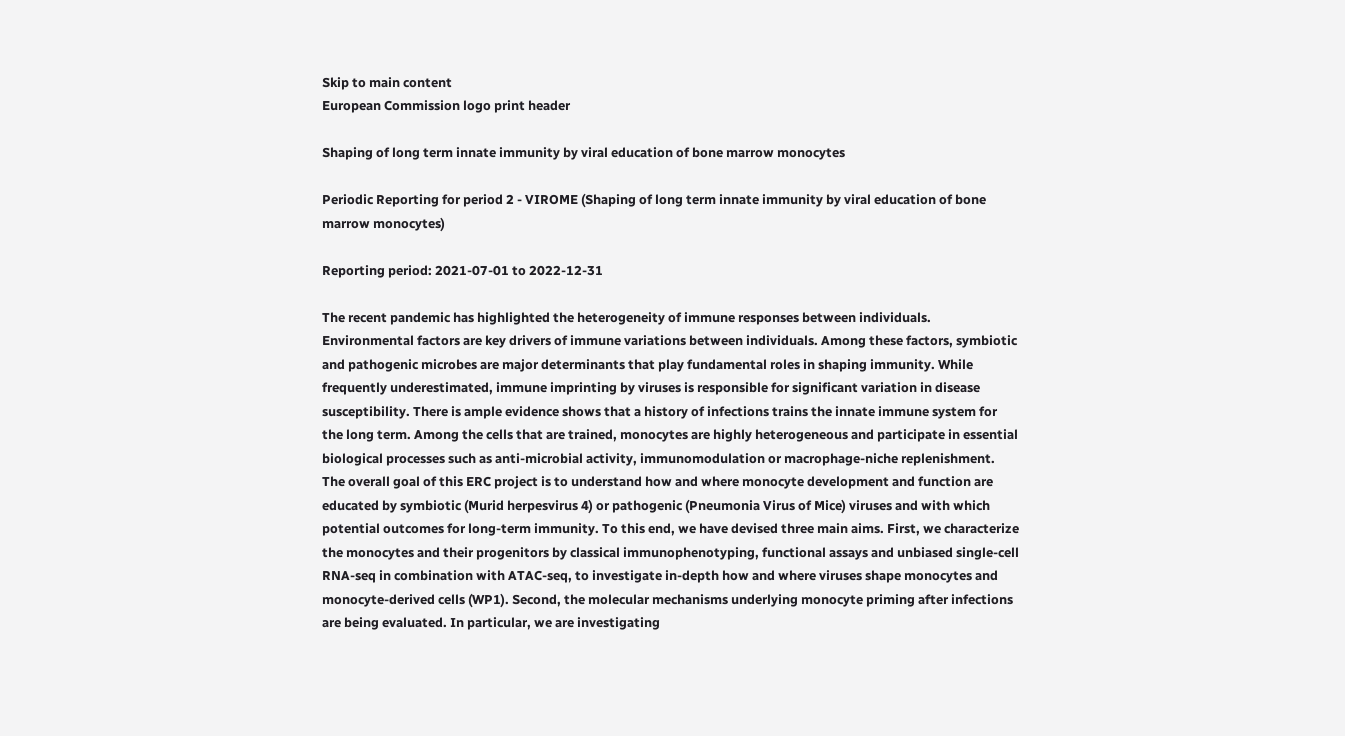Skip to main content
European Commission logo print header

Shaping of long term innate immunity by viral education of bone marrow monocytes

Periodic Reporting for period 2 - VIROME (Shaping of long term innate immunity by viral education of bone marrow monocytes)

Reporting period: 2021-07-01 to 2022-12-31

The recent pandemic has highlighted the heterogeneity of immune responses between individuals. Environmental factors are key drivers of immune variations between individuals. Among these factors, symbiotic and pathogenic microbes are major determinants that play fundamental roles in shaping immunity. While frequently underestimated, immune imprinting by viruses is responsible for significant variation in disease susceptibility. There is ample evidence shows that a history of infections trains the innate immune system for the long term. Among the cells that are trained, monocytes are highly heterogeneous and participate in essential biological processes such as anti-microbial activity, immunomodulation or macrophage-niche replenishment. The overall goal of this ERC project is to understand how and where monocyte development and function are educated by symbiotic (Murid herpesvirus 4) or pathogenic (Pneumonia Virus of Mice) viruses and with which potential outcomes for long-term immunity. To this end, we have devised three main aims. First, we characterize the monocytes and their progenitors by classical immunophenotyping, functional assays and unbiased single-cell RNA-seq in combination with ATAC-seq, to investigate in-depth how and where viruses shape monocytes and monocyte-derived cells (WP1). Second, the molecular mechanisms underlying monocyte priming after infections are being evaluated. In particular, we are investigating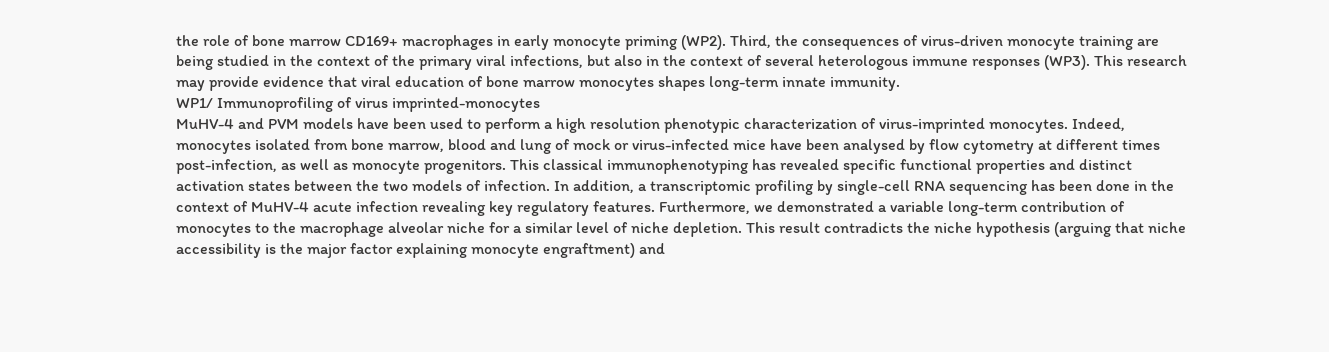the role of bone marrow CD169+ macrophages in early monocyte priming (WP2). Third, the consequences of virus-driven monocyte training are being studied in the context of the primary viral infections, but also in the context of several heterologous immune responses (WP3). This research may provide evidence that viral education of bone marrow monocytes shapes long-term innate immunity.
WP1/ Immunoprofiling of virus imprinted-monocytes
MuHV-4 and PVM models have been used to perform a high resolution phenotypic characterization of virus-imprinted monocytes. Indeed, monocytes isolated from bone marrow, blood and lung of mock or virus-infected mice have been analysed by flow cytometry at different times post-infection, as well as monocyte progenitors. This classical immunophenotyping has revealed specific functional properties and distinct activation states between the two models of infection. In addition, a transcriptomic profiling by single-cell RNA sequencing has been done in the context of MuHV-4 acute infection revealing key regulatory features. Furthermore, we demonstrated a variable long-term contribution of monocytes to the macrophage alveolar niche for a similar level of niche depletion. This result contradicts the niche hypothesis (arguing that niche accessibility is the major factor explaining monocyte engraftment) and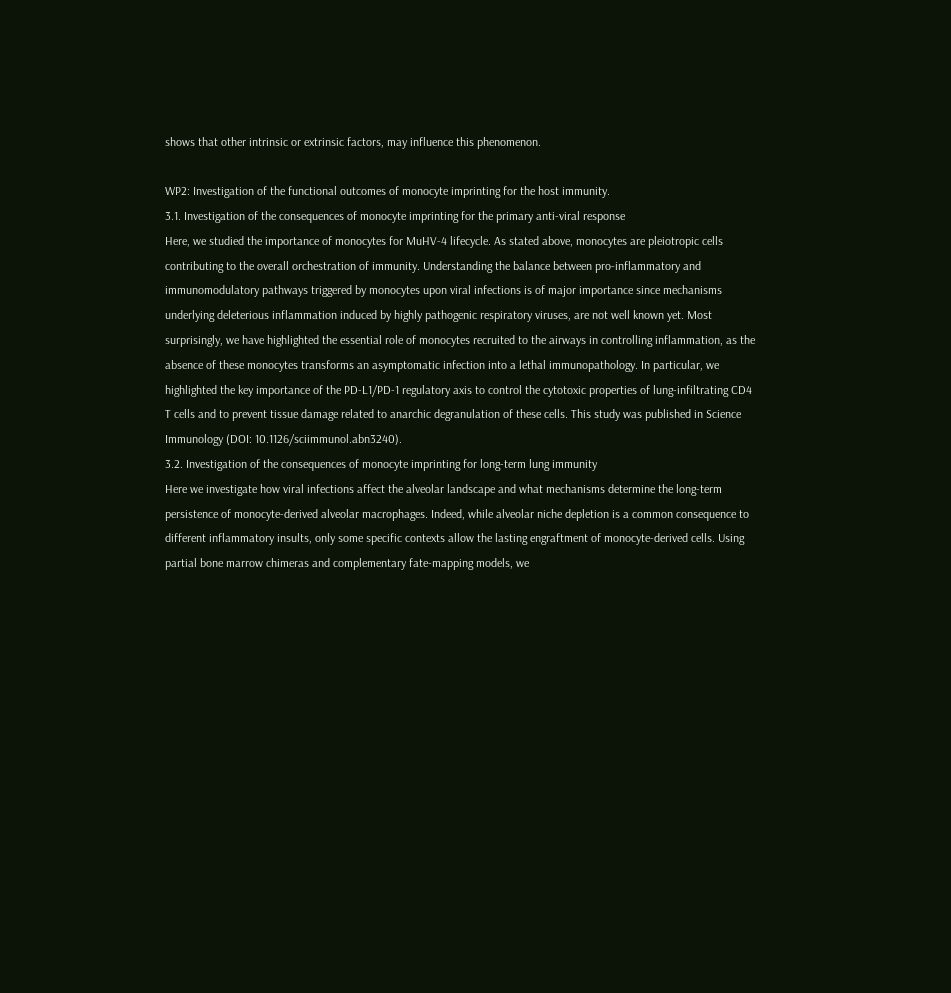shows that other intrinsic or extrinsic factors, may influence this phenomenon.

WP2: Investigation of the functional outcomes of monocyte imprinting for the host immunity.
3.1. Investigation of the consequences of monocyte imprinting for the primary anti-viral response
Here, we studied the importance of monocytes for MuHV-4 lifecycle. As stated above, monocytes are pleiotropic cells contributing to the overall orchestration of immunity. Understanding the balance between pro-inflammatory and immunomodulatory pathways triggered by monocytes upon viral infections is of major importance since mechanisms underlying deleterious inflammation induced by highly pathogenic respiratory viruses, are not well known yet. Most surprisingly, we have highlighted the essential role of monocytes recruited to the airways in controlling inflammation, as the absence of these monocytes transforms an asymptomatic infection into a lethal immunopathology. In particular, we highlighted the key importance of the PD-L1/PD-1 regulatory axis to control the cytotoxic properties of lung-infiltrating CD4 T cells and to prevent tissue damage related to anarchic degranulation of these cells. This study was published in Science Immunology (DOI: 10.1126/sciimmunol.abn3240).
3.2. Investigation of the consequences of monocyte imprinting for long-term lung immunity
Here we investigate how viral infections affect the alveolar landscape and what mechanisms determine the long-term persistence of monocyte-derived alveolar macrophages. Indeed, while alveolar niche depletion is a common consequence to different inflammatory insults, only some specific contexts allow the lasting engraftment of monocyte-derived cells. Using partial bone marrow chimeras and complementary fate-mapping models, we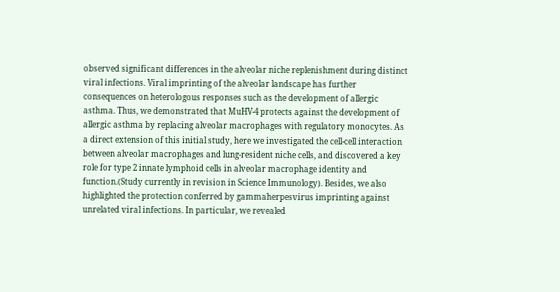observed significant differences in the alveolar niche replenishment during distinct viral infections. Viral imprinting of the alveolar landscape has further consequences on heterologous responses such as the development of allergic asthma. Thus, we demonstrated that MuHV-4 protects against the development of allergic asthma by replacing alveolar macrophages with regulatory monocytes. As a direct extension of this initial study, here we investigated the cell-cell interaction between alveolar macrophages and lung-resident niche cells, and discovered a key role for type 2 innate lymphoid cells in alveolar macrophage identity and function.(Study currently in revision in Science Immunology). Besides, we also highlighted the protection conferred by gammaherpesvirus imprinting against unrelated viral infections. In particular, we revealed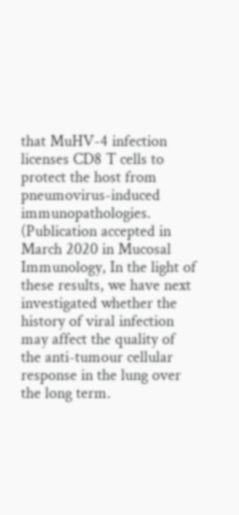that MuHV-4 infection licenses CD8 T cells to protect the host from pneumovirus-induced immunopathologies. (Publication accepted in March 2020 in Mucosal Immunology, In the light of these results, we have next investigated whether the history of viral infection may affect the quality of the anti-tumour cellular response in the lung over the long term.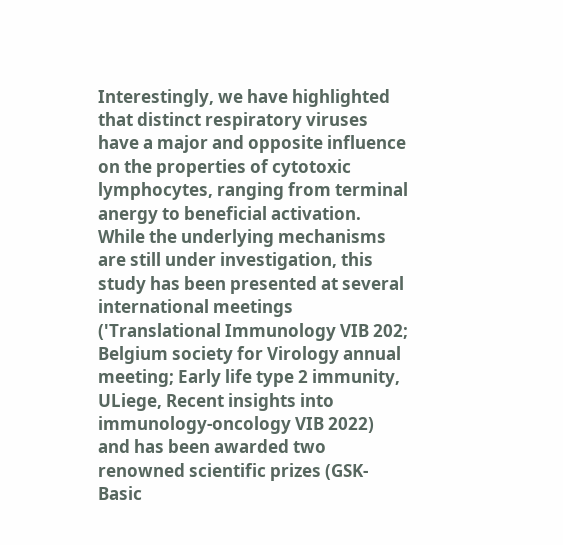Interestingly, we have highlighted that distinct respiratory viruses have a major and opposite influence on the properties of cytotoxic lymphocytes, ranging from terminal anergy to beneficial activation. While the underlying mechanisms are still under investigation, this study has been presented at several international meetings ('Translational Immunology VIB 202; Belgium society for Virology annual meeting; Early life type 2 immunity, ULiege, Recent insights into immunology-oncology VIB 2022) and has been awarded two renowned scientific prizes (GSK-Basic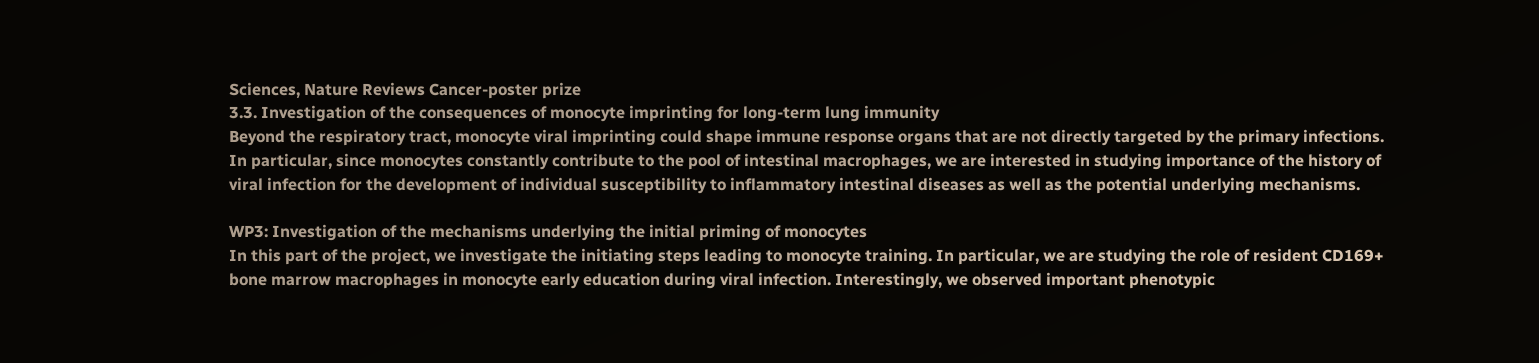Sciences, Nature Reviews Cancer-poster prize
3.3. Investigation of the consequences of monocyte imprinting for long-term lung immunity
Beyond the respiratory tract, monocyte viral imprinting could shape immune response organs that are not directly targeted by the primary infections. In particular, since monocytes constantly contribute to the pool of intestinal macrophages, we are interested in studying importance of the history of viral infection for the development of individual susceptibility to inflammatory intestinal diseases as well as the potential underlying mechanisms.

WP3: Investigation of the mechanisms underlying the initial priming of monocytes
In this part of the project, we investigate the initiating steps leading to monocyte training. In particular, we are studying the role of resident CD169+ bone marrow macrophages in monocyte early education during viral infection. Interestingly, we observed important phenotypic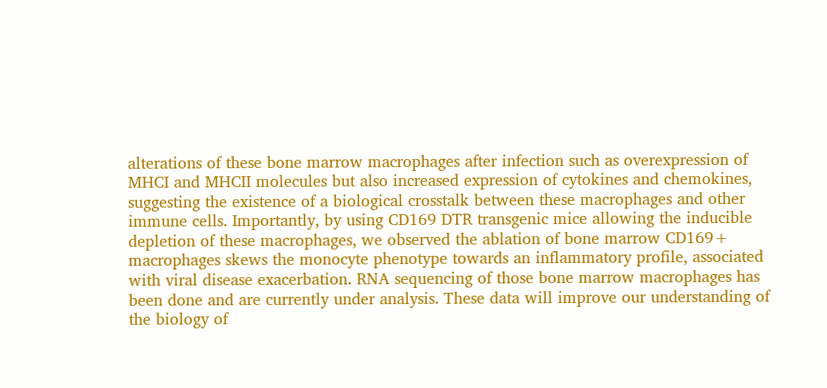alterations of these bone marrow macrophages after infection such as overexpression of MHCI and MHCII molecules but also increased expression of cytokines and chemokines, suggesting the existence of a biological crosstalk between these macrophages and other immune cells. Importantly, by using CD169 DTR transgenic mice allowing the inducible depletion of these macrophages, we observed the ablation of bone marrow CD169+ macrophages skews the monocyte phenotype towards an inflammatory profile, associated with viral disease exacerbation. RNA sequencing of those bone marrow macrophages has been done and are currently under analysis. These data will improve our understanding of the biology of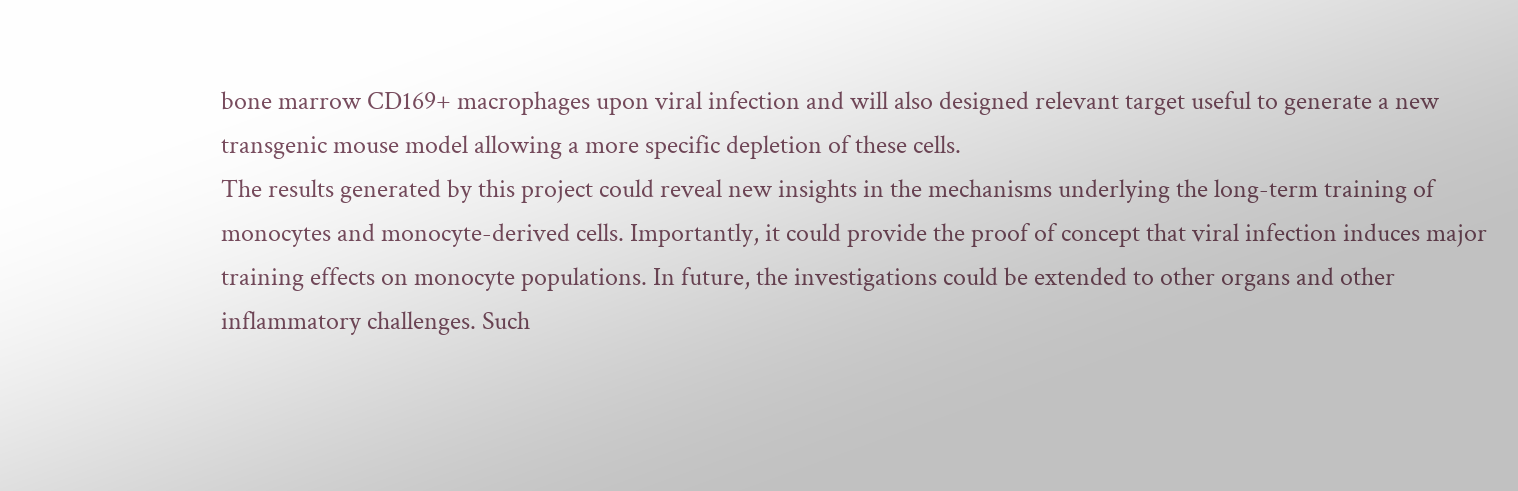bone marrow CD169+ macrophages upon viral infection and will also designed relevant target useful to generate a new transgenic mouse model allowing a more specific depletion of these cells.
The results generated by this project could reveal new insights in the mechanisms underlying the long-term training of monocytes and monocyte-derived cells. Importantly, it could provide the proof of concept that viral infection induces major training effects on monocyte populations. In future, the investigations could be extended to other organs and other inflammatory challenges. Such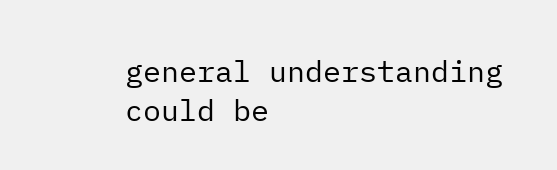general understanding could be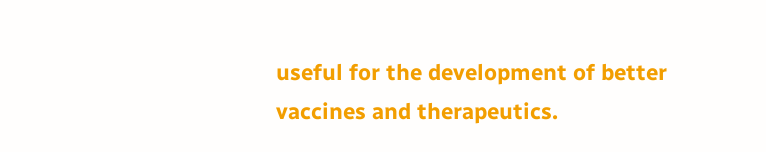useful for the development of better vaccines and therapeutics.